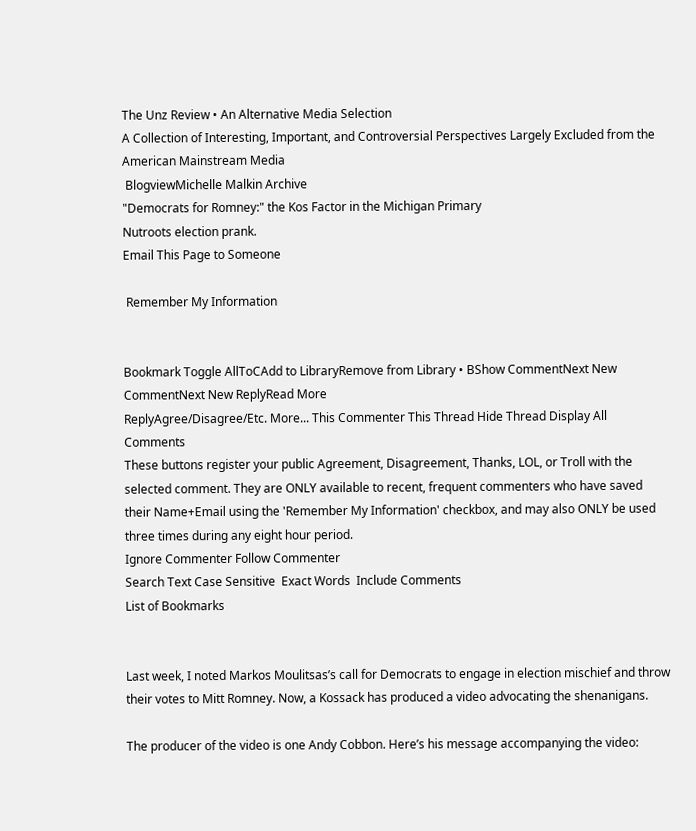The Unz Review • An Alternative Media Selection
A Collection of Interesting, Important, and Controversial Perspectives Largely Excluded from the American Mainstream Media
 BlogviewMichelle Malkin Archive
"Democrats for Romney:" the Kos Factor in the Michigan Primary
Nutroots election prank.
Email This Page to Someone

 Remember My Information


Bookmark Toggle AllToCAdd to LibraryRemove from Library • BShow CommentNext New CommentNext New ReplyRead More
ReplyAgree/Disagree/Etc. More... This Commenter This Thread Hide Thread Display All Comments
These buttons register your public Agreement, Disagreement, Thanks, LOL, or Troll with the selected comment. They are ONLY available to recent, frequent commenters who have saved their Name+Email using the 'Remember My Information' checkbox, and may also ONLY be used three times during any eight hour period.
Ignore Commenter Follow Commenter
Search Text Case Sensitive  Exact Words  Include Comments
List of Bookmarks


Last week, I noted Markos Moulitsas’s call for Democrats to engage in election mischief and throw their votes to Mitt Romney. Now, a Kossack has produced a video advocating the shenanigans.

The producer of the video is one Andy Cobbon. Here’s his message accompanying the video: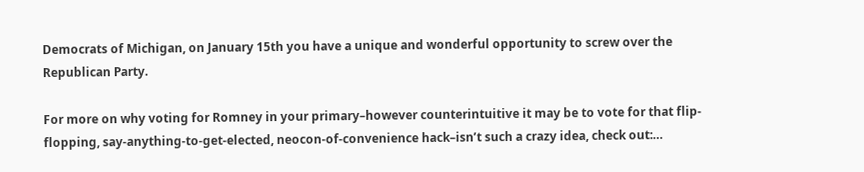Democrats of Michigan, on January 15th you have a unique and wonderful opportunity to screw over the Republican Party.

For more on why voting for Romney in your primary–however counterintuitive it may be to vote for that flip-flopping, say-anything-to-get-elected, neocon-of-convenience hack–isn’t such a crazy idea, check out:…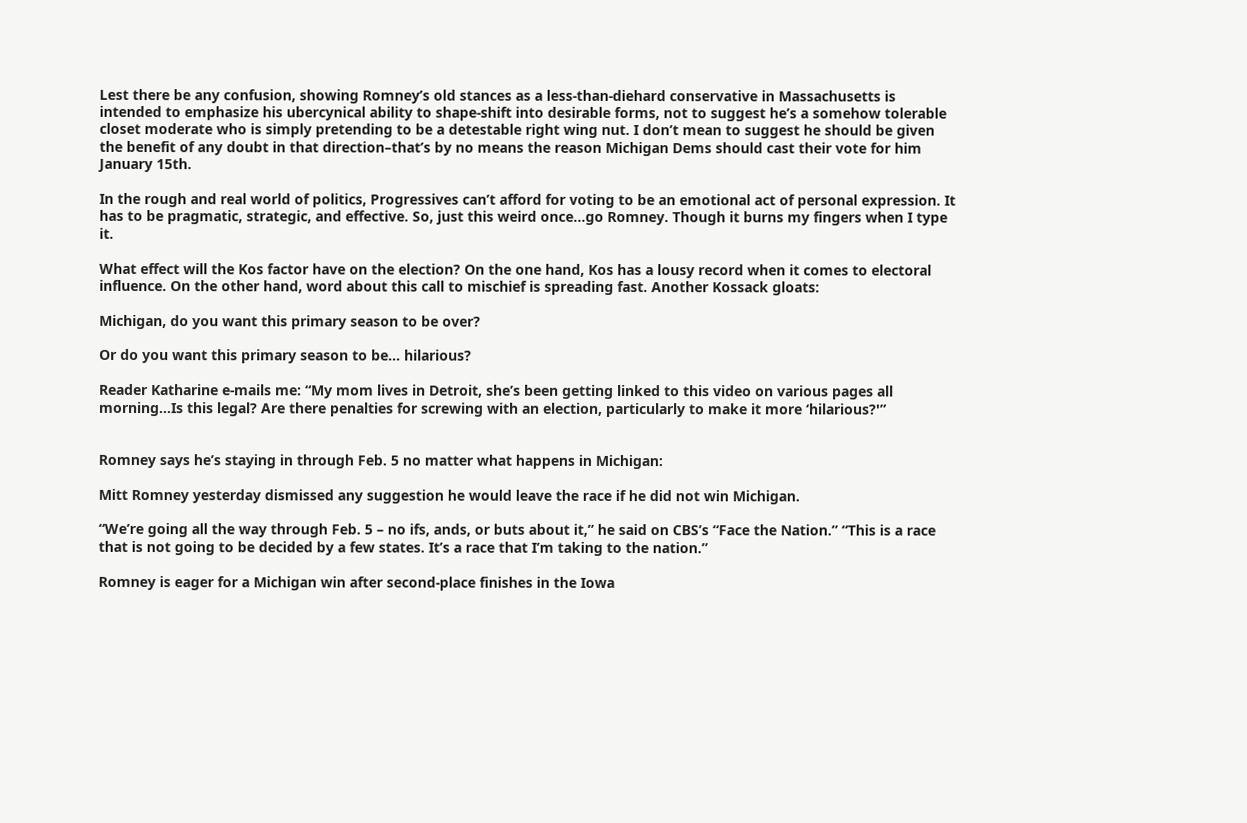Lest there be any confusion, showing Romney’s old stances as a less-than-diehard conservative in Massachusetts is intended to emphasize his ubercynical ability to shape-shift into desirable forms, not to suggest he’s a somehow tolerable closet moderate who is simply pretending to be a detestable right wing nut. I don’t mean to suggest he should be given the benefit of any doubt in that direction–that’s by no means the reason Michigan Dems should cast their vote for him January 15th.

In the rough and real world of politics, Progressives can’t afford for voting to be an emotional act of personal expression. It has to be pragmatic, strategic, and effective. So, just this weird once…go Romney. Though it burns my fingers when I type it.

What effect will the Kos factor have on the election? On the one hand, Kos has a lousy record when it comes to electoral influence. On the other hand, word about this call to mischief is spreading fast. Another Kossack gloats:

Michigan, do you want this primary season to be over?

Or do you want this primary season to be… hilarious?

Reader Katharine e-mails me: “My mom lives in Detroit, she’s been getting linked to this video on various pages all morning…Is this legal? Are there penalties for screwing with an election, particularly to make it more ‘hilarious?'”


Romney says he’s staying in through Feb. 5 no matter what happens in Michigan:

Mitt Romney yesterday dismissed any suggestion he would leave the race if he did not win Michigan.

“We’re going all the way through Feb. 5 – no ifs, ands, or buts about it,” he said on CBS’s “Face the Nation.” “This is a race that is not going to be decided by a few states. It’s a race that I’m taking to the nation.”

Romney is eager for a Michigan win after second-place finishes in the Iowa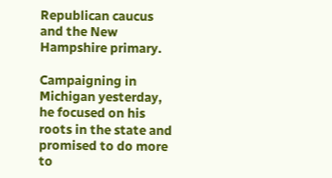Republican caucus and the New Hampshire primary.

Campaigning in Michigan yesterday, he focused on his roots in the state and promised to do more to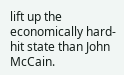lift up the economically hard-hit state than John McCain.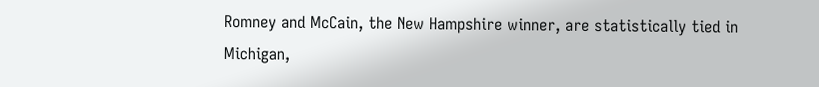Romney and McCain, the New Hampshire winner, are statistically tied in Michigan,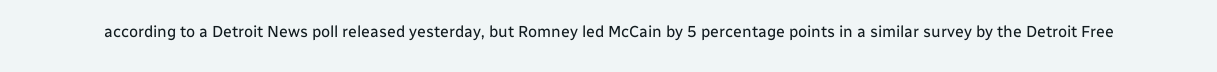according to a Detroit News poll released yesterday, but Romney led McCain by 5 percentage points in a similar survey by the Detroit Free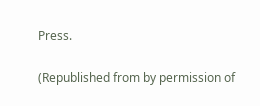Press.

(Republished from by permission of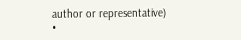author or representative)
•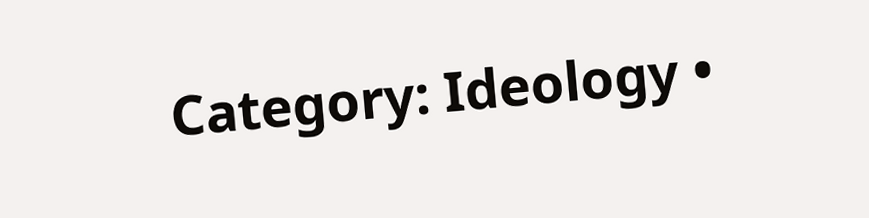Category: Ideology •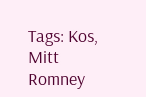Tags: Kos, Mitt Romney